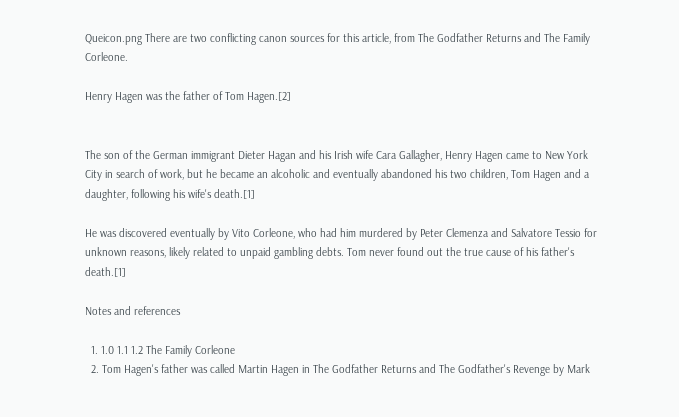Queicon.png There are two conflicting canon sources for this article, from The Godfather Returns and The Family Corleone.

Henry Hagen was the father of Tom Hagen.[2]


The son of the German immigrant Dieter Hagan and his Irish wife Cara Gallagher, Henry Hagen came to New York City in search of work, but he became an alcoholic and eventually abandoned his two children, Tom Hagen and a daughter, following his wife's death.[1]

He was discovered eventually by Vito Corleone, who had him murdered by Peter Clemenza and Salvatore Tessio for unknown reasons, likely related to unpaid gambling debts. Tom never found out the true cause of his father's death.[1]

Notes and references

  1. 1.0 1.1 1.2 The Family Corleone
  2. Tom Hagen's father was called Martin Hagen in The Godfather Returns and The Godfather's Revenge by Mark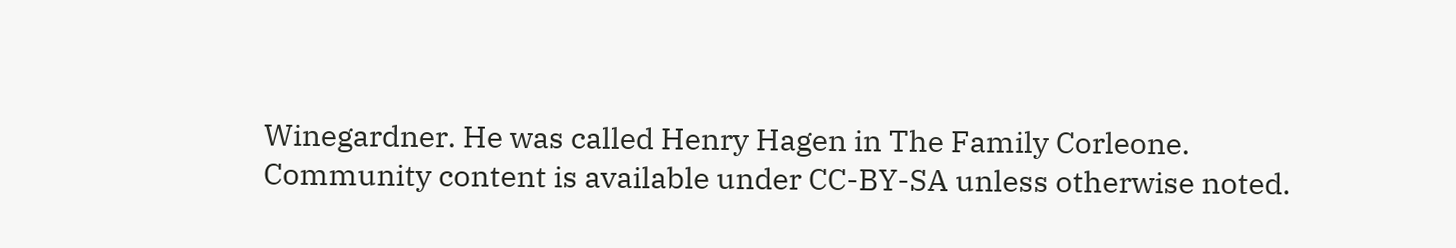Winegardner. He was called Henry Hagen in The Family Corleone.
Community content is available under CC-BY-SA unless otherwise noted.